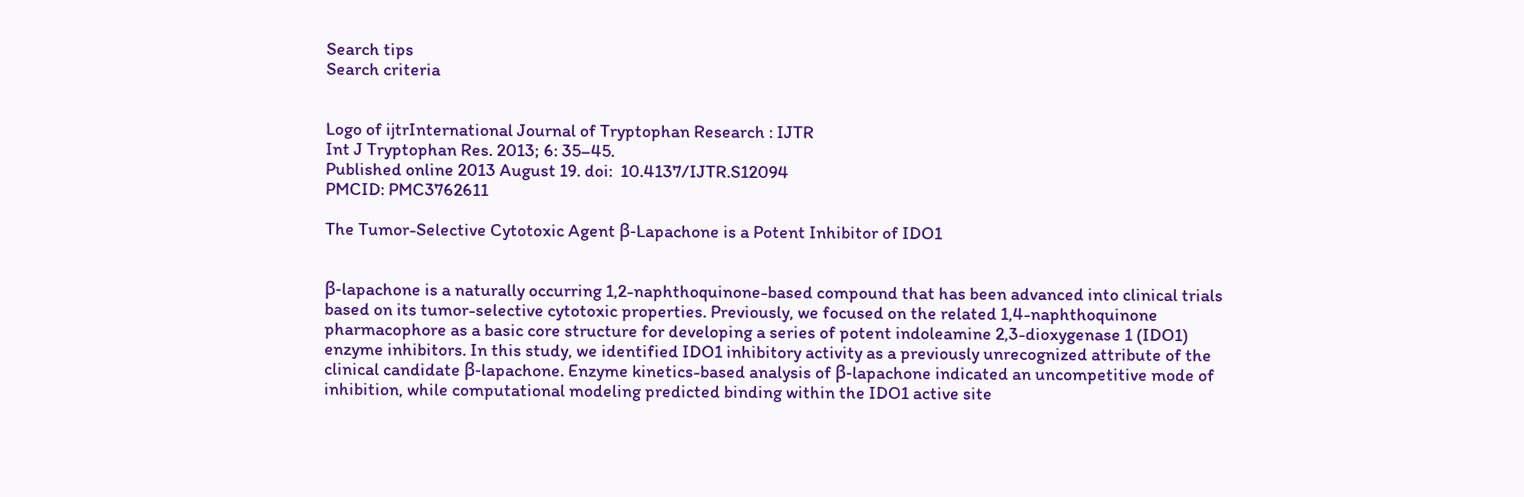Search tips
Search criteria


Logo of ijtrInternational Journal of Tryptophan Research : IJTR
Int J Tryptophan Res. 2013; 6: 35–45.
Published online 2013 August 19. doi:  10.4137/IJTR.S12094
PMCID: PMC3762611

The Tumor-Selective Cytotoxic Agent β-Lapachone is a Potent Inhibitor of IDO1


β-lapachone is a naturally occurring 1,2-naphthoquinone-based compound that has been advanced into clinical trials based on its tumor-selective cytotoxic properties. Previously, we focused on the related 1,4-naphthoquinone pharmacophore as a basic core structure for developing a series of potent indoleamine 2,3-dioxygenase 1 (IDO1) enzyme inhibitors. In this study, we identified IDO1 inhibitory activity as a previously unrecognized attribute of the clinical candidate β-lapachone. Enzyme kinetics-based analysis of β-lapachone indicated an uncompetitive mode of inhibition, while computational modeling predicted binding within the IDO1 active site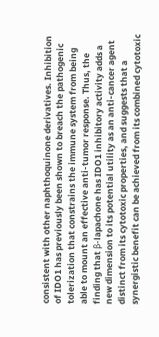consistent with other naphthoquinone derivatives. Inhibition of IDO1 has previously been shown to breach the pathogenic tolerization that constrains the immune system from being able to mount an effective anti-tumor response. Thus, the finding that β-lapachone has IDO1 inhibitory activity adds a new dimension to its potential utility as an anti-cancer agent distinct from its cytotoxic properties, and suggests that a synergistic benefit can be achieved from its combined cytotoxic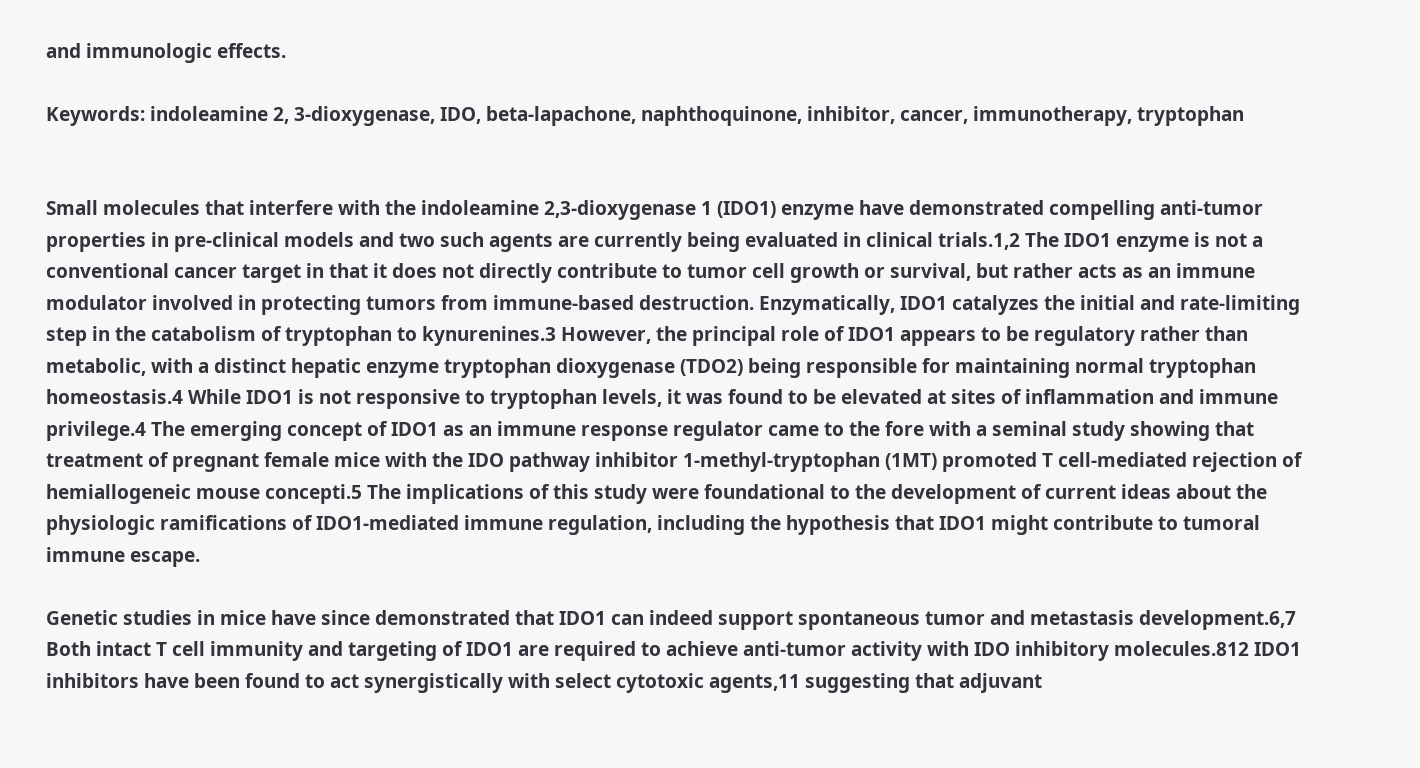and immunologic effects.

Keywords: indoleamine 2, 3-dioxygenase, IDO, beta-lapachone, naphthoquinone, inhibitor, cancer, immunotherapy, tryptophan


Small molecules that interfere with the indoleamine 2,3-dioxygenase 1 (IDO1) enzyme have demonstrated compelling anti-tumor properties in pre-clinical models and two such agents are currently being evaluated in clinical trials.1,2 The IDO1 enzyme is not a conventional cancer target in that it does not directly contribute to tumor cell growth or survival, but rather acts as an immune modulator involved in protecting tumors from immune-based destruction. Enzymatically, IDO1 catalyzes the initial and rate-limiting step in the catabolism of tryptophan to kynurenines.3 However, the principal role of IDO1 appears to be regulatory rather than metabolic, with a distinct hepatic enzyme tryptophan dioxygenase (TDO2) being responsible for maintaining normal tryptophan homeostasis.4 While IDO1 is not responsive to tryptophan levels, it was found to be elevated at sites of inflammation and immune privilege.4 The emerging concept of IDO1 as an immune response regulator came to the fore with a seminal study showing that treatment of pregnant female mice with the IDO pathway inhibitor 1-methyl-tryptophan (1MT) promoted T cell-mediated rejection of hemiallogeneic mouse concepti.5 The implications of this study were foundational to the development of current ideas about the physiologic ramifications of IDO1-mediated immune regulation, including the hypothesis that IDO1 might contribute to tumoral immune escape.

Genetic studies in mice have since demonstrated that IDO1 can indeed support spontaneous tumor and metastasis development.6,7 Both intact T cell immunity and targeting of IDO1 are required to achieve anti-tumor activity with IDO inhibitory molecules.812 IDO1 inhibitors have been found to act synergistically with select cytotoxic agents,11 suggesting that adjuvant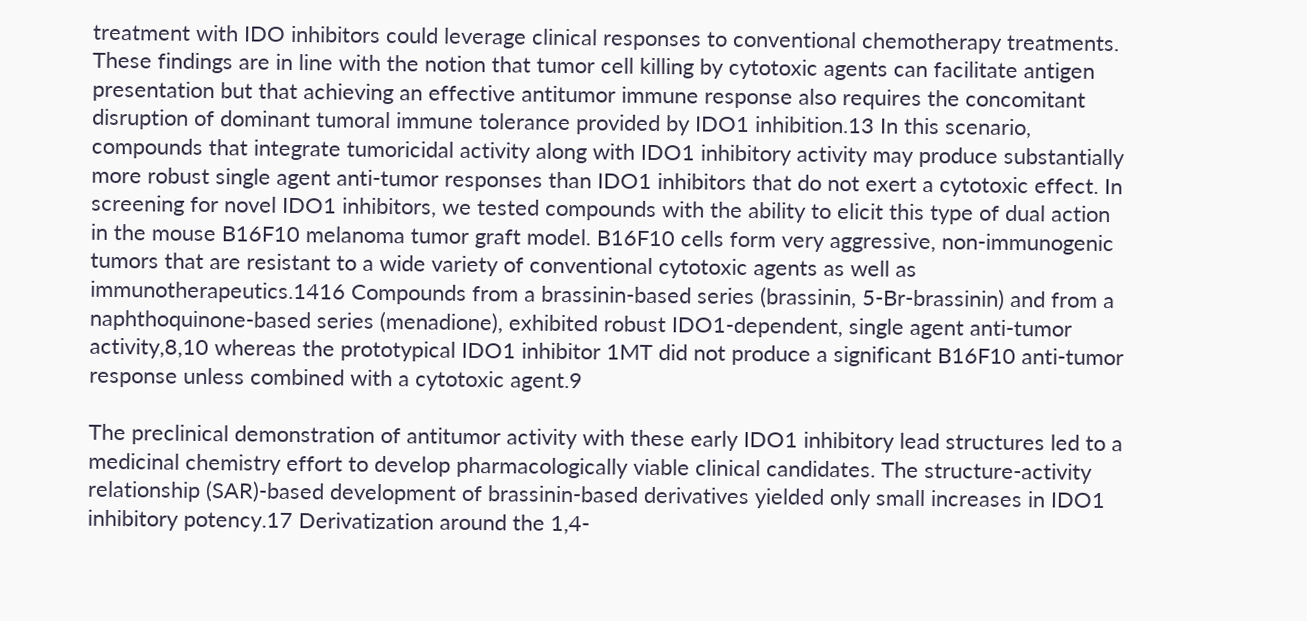treatment with IDO inhibitors could leverage clinical responses to conventional chemotherapy treatments. These findings are in line with the notion that tumor cell killing by cytotoxic agents can facilitate antigen presentation but that achieving an effective antitumor immune response also requires the concomitant disruption of dominant tumoral immune tolerance provided by IDO1 inhibition.13 In this scenario, compounds that integrate tumoricidal activity along with IDO1 inhibitory activity may produce substantially more robust single agent anti-tumor responses than IDO1 inhibitors that do not exert a cytotoxic effect. In screening for novel IDO1 inhibitors, we tested compounds with the ability to elicit this type of dual action in the mouse B16F10 melanoma tumor graft model. B16F10 cells form very aggressive, non-immunogenic tumors that are resistant to a wide variety of conventional cytotoxic agents as well as immunotherapeutics.1416 Compounds from a brassinin-based series (brassinin, 5-Br-brassinin) and from a naphthoquinone-based series (menadione), exhibited robust IDO1-dependent, single agent anti-tumor activity,8,10 whereas the prototypical IDO1 inhibitor 1MT did not produce a significant B16F10 anti-tumor response unless combined with a cytotoxic agent.9

The preclinical demonstration of antitumor activity with these early IDO1 inhibitory lead structures led to a medicinal chemistry effort to develop pharmacologically viable clinical candidates. The structure-activity relationship (SAR)-based development of brassinin-based derivatives yielded only small increases in IDO1 inhibitory potency.17 Derivatization around the 1,4-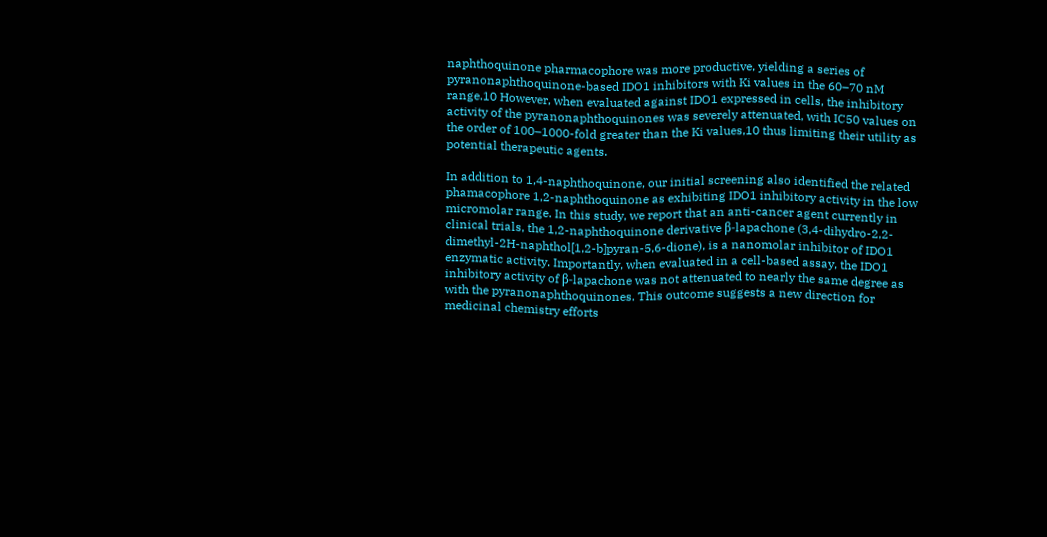naphthoquinone pharmacophore was more productive, yielding a series of pyranonaphthoquinone-based IDO1 inhibitors with Ki values in the 60–70 nM range.10 However, when evaluated against IDO1 expressed in cells, the inhibitory activity of the pyranonaphthoquinones was severely attenuated, with IC50 values on the order of 100–1000-fold greater than the Ki values,10 thus limiting their utility as potential therapeutic agents.

In addition to 1,4-naphthoquinone, our initial screening also identified the related phamacophore 1,2-naphthoquinone as exhibiting IDO1 inhibitory activity in the low micromolar range. In this study, we report that an anti-cancer agent currently in clinical trials, the 1,2-naphthoquinone derivative β-lapachone (3,4-dihydro-2,2-dimethyl-2H-naphthol[1,2-b]pyran-5,6-dione), is a nanomolar inhibitor of IDO1 enzymatic activity. Importantly, when evaluated in a cell-based assay, the IDO1 inhibitory activity of β-lapachone was not attenuated to nearly the same degree as with the pyranonaphthoquinones. This outcome suggests a new direction for medicinal chemistry efforts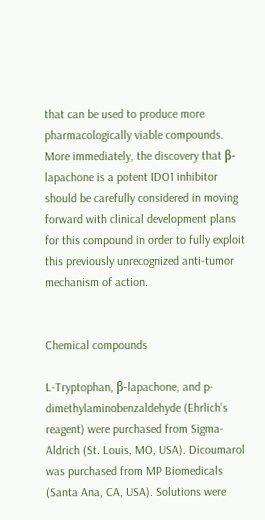that can be used to produce more pharmacologically viable compounds. More immediately, the discovery that β-lapachone is a potent IDO1 inhibitor should be carefully considered in moving forward with clinical development plans for this compound in order to fully exploit this previously unrecognized anti-tumor mechanism of action.


Chemical compounds

L-Tryptophan, β-lapachone, and p-dimethylaminobenzaldehyde (Ehrlich’s reagent) were purchased from Sigma-Aldrich (St. Louis, MO, USA). Dicoumarol was purchased from MP Biomedicals (Santa Ana, CA, USA). Solutions were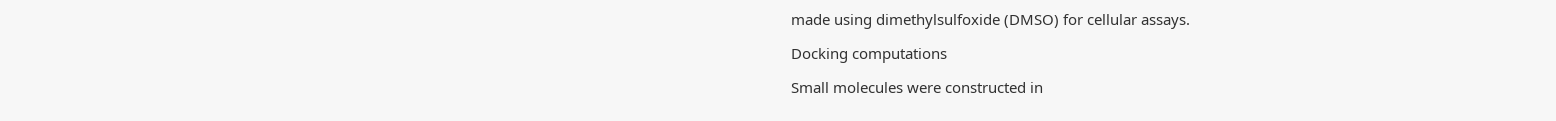made using dimethylsulfoxide (DMSO) for cellular assays.

Docking computations

Small molecules were constructed in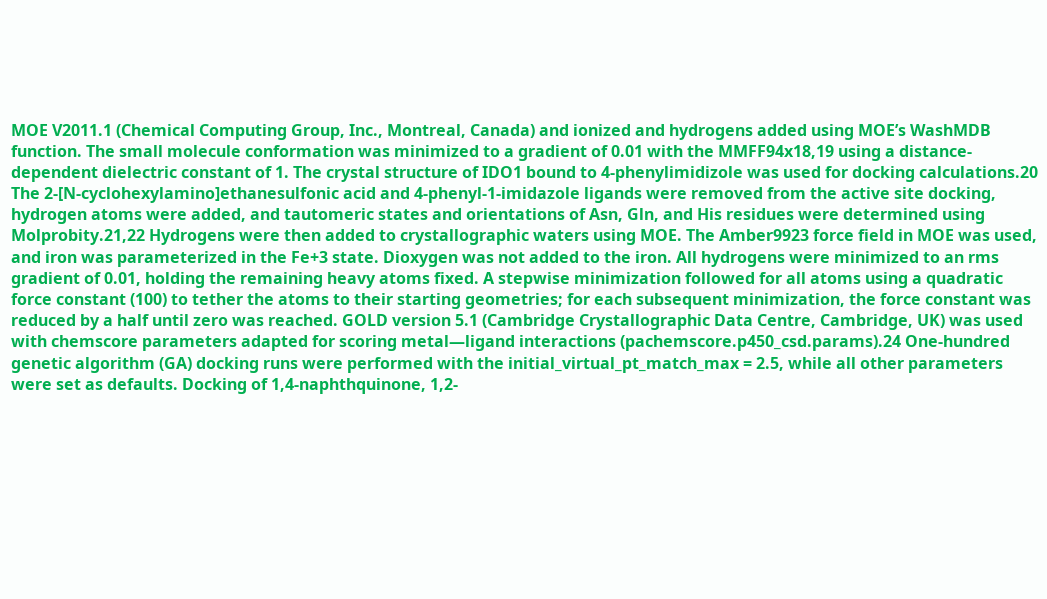MOE V2011.1 (Chemical Computing Group, Inc., Montreal, Canada) and ionized and hydrogens added using MOE’s WashMDB function. The small molecule conformation was minimized to a gradient of 0.01 with the MMFF94x18,19 using a distance-dependent dielectric constant of 1. The crystal structure of IDO1 bound to 4-phenylimidizole was used for docking calculations.20 The 2-[N-cyclohexylamino]ethanesulfonic acid and 4-phenyl-1-imidazole ligands were removed from the active site docking, hydrogen atoms were added, and tautomeric states and orientations of Asn, Gln, and His residues were determined using Molprobity.21,22 Hydrogens were then added to crystallographic waters using MOE. The Amber9923 force field in MOE was used, and iron was parameterized in the Fe+3 state. Dioxygen was not added to the iron. All hydrogens were minimized to an rms gradient of 0.01, holding the remaining heavy atoms fixed. A stepwise minimization followed for all atoms using a quadratic force constant (100) to tether the atoms to their starting geometries; for each subsequent minimization, the force constant was reduced by a half until zero was reached. GOLD version 5.1 (Cambridge Crystallographic Data Centre, Cambridge, UK) was used with chemscore parameters adapted for scoring metal—ligand interactions (pachemscore.p450_csd.params).24 One-hundred genetic algorithm (GA) docking runs were performed with the initial_virtual_pt_match_max = 2.5, while all other parameters were set as defaults. Docking of 1,4-naphthquinone, 1,2-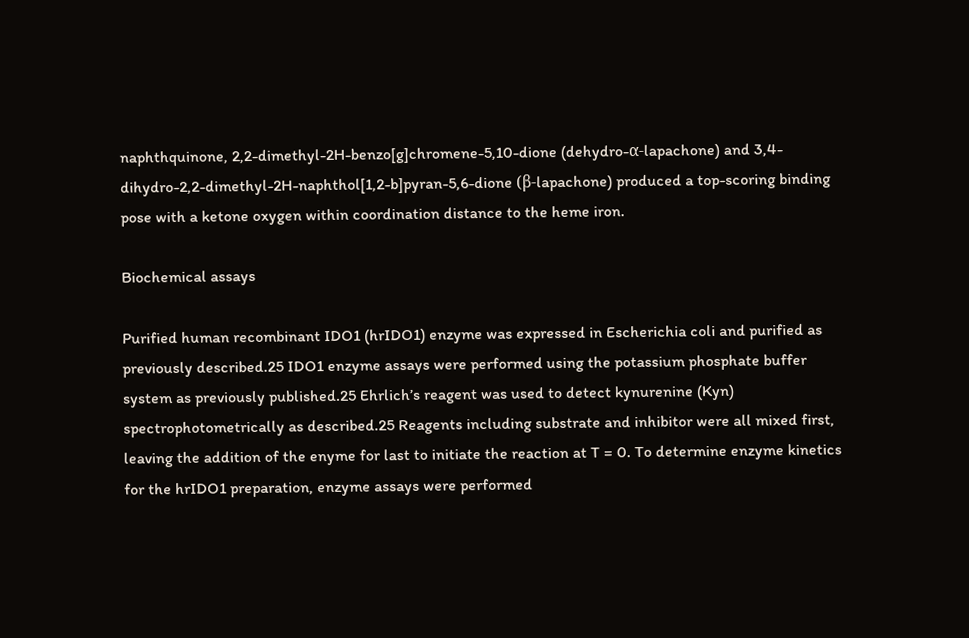naphthquinone, 2,2-dimethyl-2H-benzo[g]chromene-5,10-dione (dehydro-α-lapachone) and 3,4-dihydro-2,2-dimethyl-2H-naphthol[1,2-b]pyran-5,6-dione (β-lapachone) produced a top-scoring binding pose with a ketone oxygen within coordination distance to the heme iron.

Biochemical assays

Purified human recombinant IDO1 (hrIDO1) enzyme was expressed in Escherichia coli and purified as previously described.25 IDO1 enzyme assays were performed using the potassium phosphate buffer system as previously published.25 Ehrlich’s reagent was used to detect kynurenine (Kyn) spectrophotometrically as described.25 Reagents including substrate and inhibitor were all mixed first, leaving the addition of the enyme for last to initiate the reaction at T = 0. To determine enzyme kinetics for the hrIDO1 preparation, enzyme assays were performed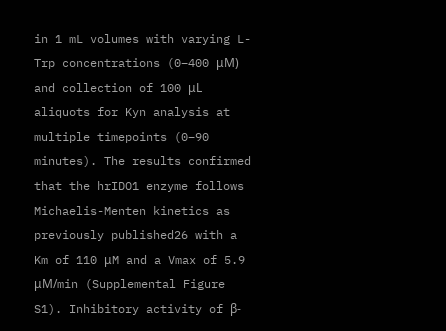in 1 mL volumes with varying L-Trp concentrations (0–400 μM) and collection of 100 μL aliquots for Kyn analysis at multiple timepoints (0–90 minutes). The results confirmed that the hrIDO1 enzyme follows Michaelis-Menten kinetics as previously published26 with a Km of 110 μM and a Vmax of 5.9 μM/min (Supplemental Figure S1). Inhibitory activity of β-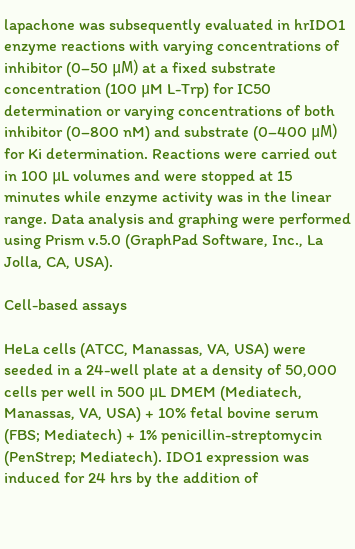lapachone was subsequently evaluated in hrIDO1 enzyme reactions with varying concentrations of inhibitor (0–50 μM) at a fixed substrate concentration (100 μM L-Trp) for IC50 determination or varying concentrations of both inhibitor (0–800 nM) and substrate (0–400 μM) for Ki determination. Reactions were carried out in 100 μL volumes and were stopped at 15 minutes while enzyme activity was in the linear range. Data analysis and graphing were performed using Prism v.5.0 (GraphPad Software, Inc., La Jolla, CA, USA).

Cell-based assays

HeLa cells (ATCC, Manassas, VA, USA) were seeded in a 24-well plate at a density of 50,000 cells per well in 500 μL DMEM (Mediatech, Manassas, VA, USA) + 10% fetal bovine serum (FBS; Mediatech) + 1% penicillin-streptomycin (PenStrep; Mediatech). IDO1 expression was induced for 24 hrs by the addition of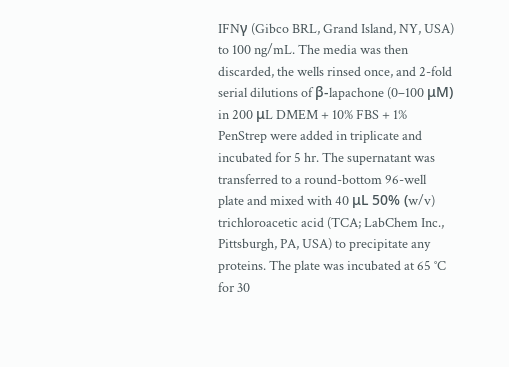IFNγ (Gibco BRL, Grand Island, NY, USA) to 100 ng/mL. The media was then discarded, the wells rinsed once, and 2-fold serial dilutions of β-lapachone (0–100 μM) in 200 μL DMEM + 10% FBS + 1% PenStrep were added in triplicate and incubated for 5 hr. The supernatant was transferred to a round-bottom 96-well plate and mixed with 40 μL 50% (w/v) trichloroacetic acid (TCA; LabChem Inc., Pittsburgh, PA, USA) to precipitate any proteins. The plate was incubated at 65 °C for 30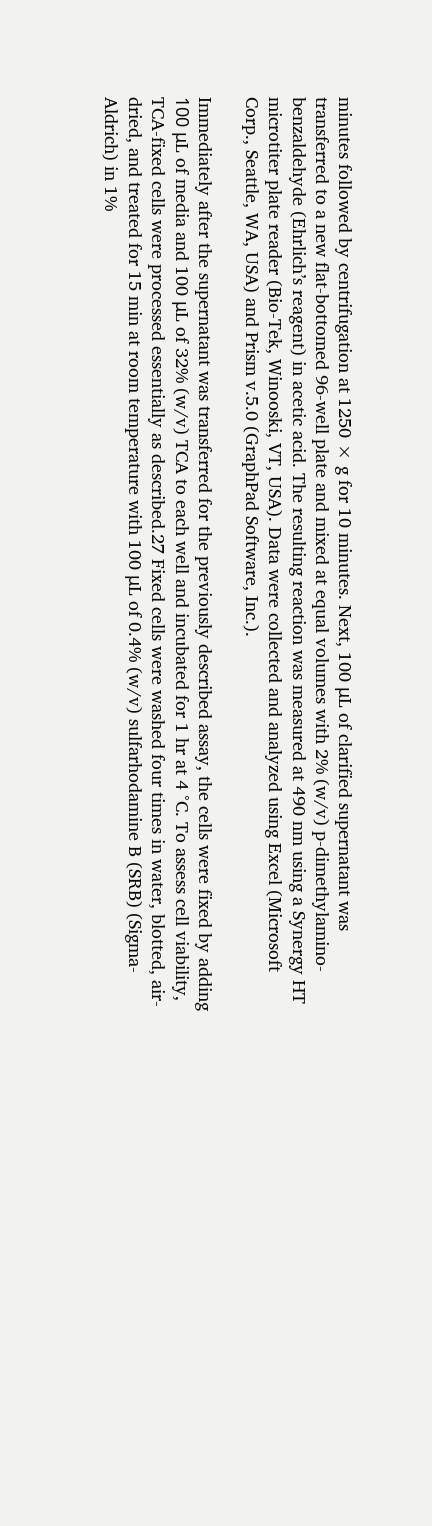minutes followed by centrifugation at 1250 × g for 10 minutes. Next, 100 μL of clarified supernatant was transferred to a new flat-bottomed 96-well plate and mixed at equal volumes with 2% (w/v) p-dimethylamino-benzaldehyde (Ehrlich’s reagent) in acetic acid. The resulting reaction was measured at 490 nm using a Synergy HT microtiter plate reader (Bio-Tek, Winooski, VT, USA). Data were collected and analyzed using Excel (Microsoft Corp., Seattle, WA, USA) and Prism v.5.0 (GraphPad Software, Inc.).

Immediately after the supernatant was transferred for the previously described assay, the cells were fixed by adding 100 μL of media and 100 μL of 32% (w/v) TCA to each well and incubated for 1 hr at 4 °C. To assess cell viability, TCA-fixed cells were processed essentially as described.27 Fixed cells were washed four times in water, blotted, air-dried, and treated for 15 min at room temperature with 100 μL of 0.4% (w/v) sulfarhodamine B (SRB) (Sigma-Aldrich) in 1%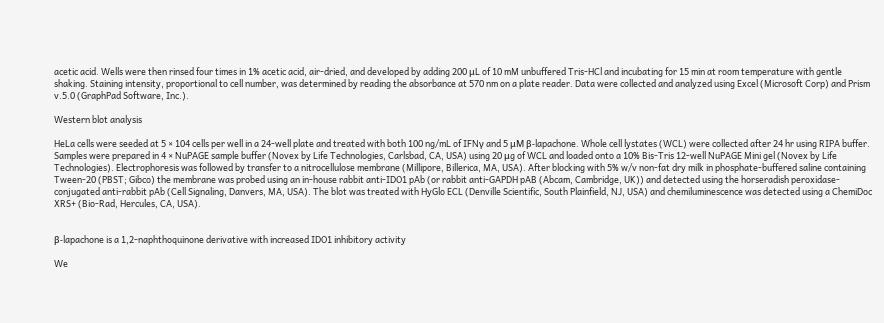acetic acid. Wells were then rinsed four times in 1% acetic acid, air-dried, and developed by adding 200 μL of 10 mM unbuffered Tris-HCl and incubating for 15 min at room temperature with gentle shaking. Staining intensity, proportional to cell number, was determined by reading the absorbance at 570 nm on a plate reader. Data were collected and analyzed using Excel (Microsoft Corp) and Prism v.5.0 (GraphPad Software, Inc.).

Western blot analysis

HeLa cells were seeded at 5 × 104 cells per well in a 24-well plate and treated with both 100 ng/mL of IFNγ and 5 μM β-lapachone. Whole cell lystates (WCL) were collected after 24 hr using RIPA buffer. Samples were prepared in 4 × NuPAGE sample buffer (Novex by Life Technologies, Carlsbad, CA, USA) using 20 μg of WCL and loaded onto a 10% Bis-Tris 12-well NuPAGE Mini gel (Novex by Life Technologies). Electrophoresis was followed by transfer to a nitrocellulose membrane (Millipore, Billerica, MA, USA). After blocking with 5% w/v non-fat dry milk in phosphate-buffered saline containing Tween-20 (PBST; Gibco) the membrane was probed using an in-house rabbit anti-IDO1 pAb (or rabbit anti-GAPDH pAB (Abcam, Cambridge, UK)) and detected using the horseradish peroxidase-conjugated anti-rabbit pAb (Cell Signaling, Danvers, MA, USA). The blot was treated with HyGlo ECL (Denville Scientific, South Plainfield, NJ, USA) and chemiluminescence was detected using a ChemiDoc XRS+ (Bio-Rad, Hercules, CA, USA).


β-lapachone is a 1,2-naphthoquinone derivative with increased IDO1 inhibitory activity

We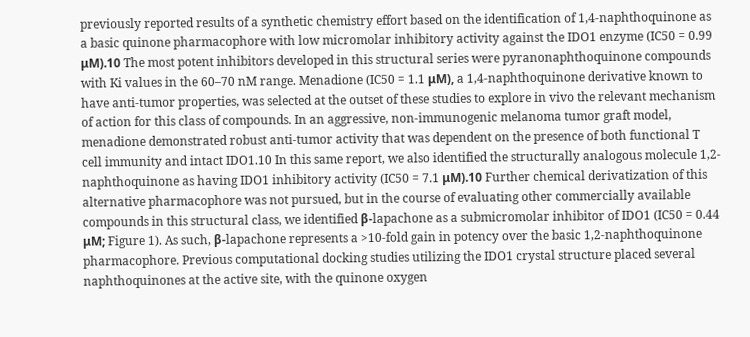previously reported results of a synthetic chemistry effort based on the identification of 1,4-naphthoquinone as a basic quinone pharmacophore with low micromolar inhibitory activity against the IDO1 enzyme (IC50 = 0.99 μM).10 The most potent inhibitors developed in this structural series were pyranonaphthoquinone compounds with Ki values in the 60–70 nM range. Menadione (IC50 = 1.1 μM), a 1,4-naphthoquinone derivative known to have anti-tumor properties, was selected at the outset of these studies to explore in vivo the relevant mechanism of action for this class of compounds. In an aggressive, non-immunogenic melanoma tumor graft model, menadione demonstrated robust anti-tumor activity that was dependent on the presence of both functional T cell immunity and intact IDO1.10 In this same report, we also identified the structurally analogous molecule 1,2-naphthoquinone as having IDO1 inhibitory activity (IC50 = 7.1 μM).10 Further chemical derivatization of this alternative pharmacophore was not pursued, but in the course of evaluating other commercially available compounds in this structural class, we identified β-lapachone as a submicromolar inhibitor of IDO1 (IC50 = 0.44 μM; Figure 1). As such, β-lapachone represents a >10-fold gain in potency over the basic 1,2-naphthoquinone pharmacophore. Previous computational docking studies utilizing the IDO1 crystal structure placed several naphthoquinones at the active site, with the quinone oxygen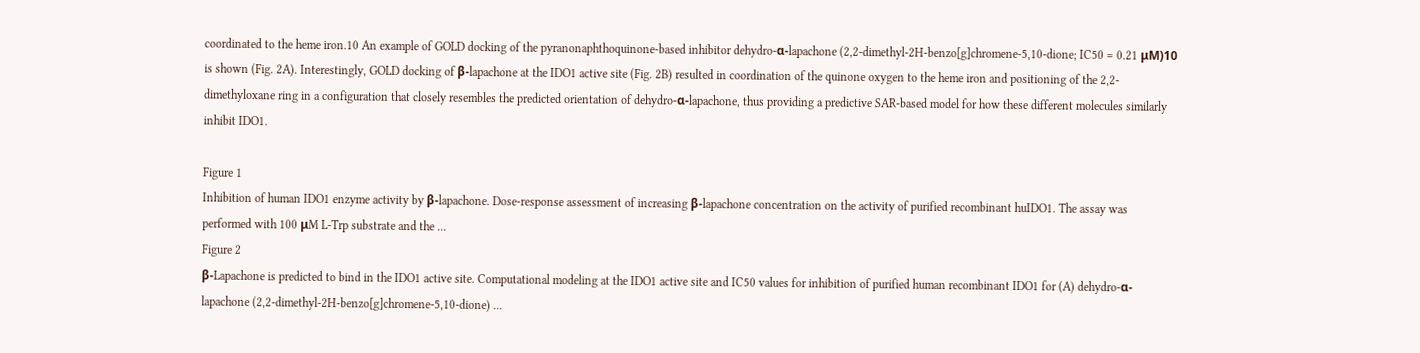coordinated to the heme iron.10 An example of GOLD docking of the pyranonaphthoquinone-based inhibitor dehydro-α-lapachone (2,2-dimethyl-2H-benzo[g]chromene-5,10-dione; IC50 = 0.21 μM)10 is shown (Fig. 2A). Interestingly, GOLD docking of β-lapachone at the IDO1 active site (Fig. 2B) resulted in coordination of the quinone oxygen to the heme iron and positioning of the 2,2-dimethyloxane ring in a configuration that closely resembles the predicted orientation of dehydro-α-lapachone, thus providing a predictive SAR-based model for how these different molecules similarly inhibit IDO1.

Figure 1
Inhibition of human IDO1 enzyme activity by β-lapachone. Dose-response assessment of increasing β-lapachone concentration on the activity of purified recombinant huIDO1. The assay was performed with 100 μM L-Trp substrate and the ...
Figure 2
β-Lapachone is predicted to bind in the IDO1 active site. Computational modeling at the IDO1 active site and IC50 values for inhibition of purified human recombinant IDO1 for (A) dehydro-α-lapachone (2,2-dimethyl-2H-benzo[g]chromene-5,10-dione) ...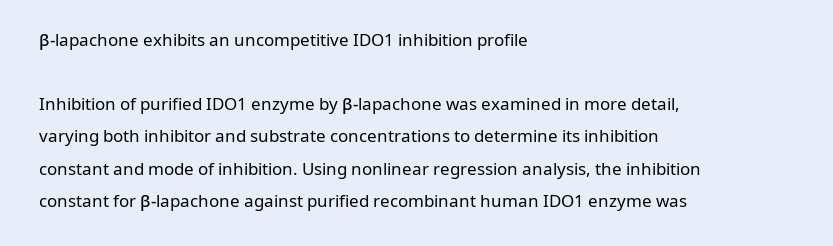β-lapachone exhibits an uncompetitive IDO1 inhibition profile

Inhibition of purified IDO1 enzyme by β-lapachone was examined in more detail, varying both inhibitor and substrate concentrations to determine its inhibition constant and mode of inhibition. Using nonlinear regression analysis, the inhibition constant for β-lapachone against purified recombinant human IDO1 enzyme was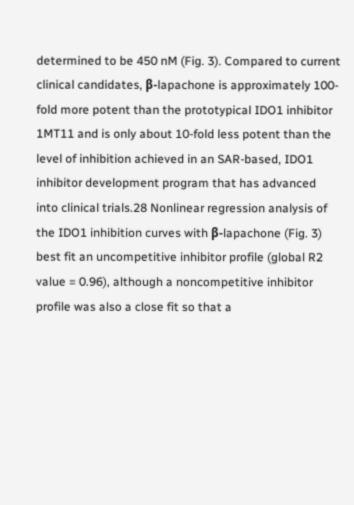determined to be 450 nM (Fig. 3). Compared to current clinical candidates, β-lapachone is approximately 100-fold more potent than the prototypical IDO1 inhibitor 1MT11 and is only about 10-fold less potent than the level of inhibition achieved in an SAR-based, IDO1 inhibitor development program that has advanced into clinical trials.28 Nonlinear regression analysis of the IDO1 inhibition curves with β-lapachone (Fig. 3) best fit an uncompetitive inhibitor profile (global R2 value = 0.96), although a noncompetitive inhibitor profile was also a close fit so that a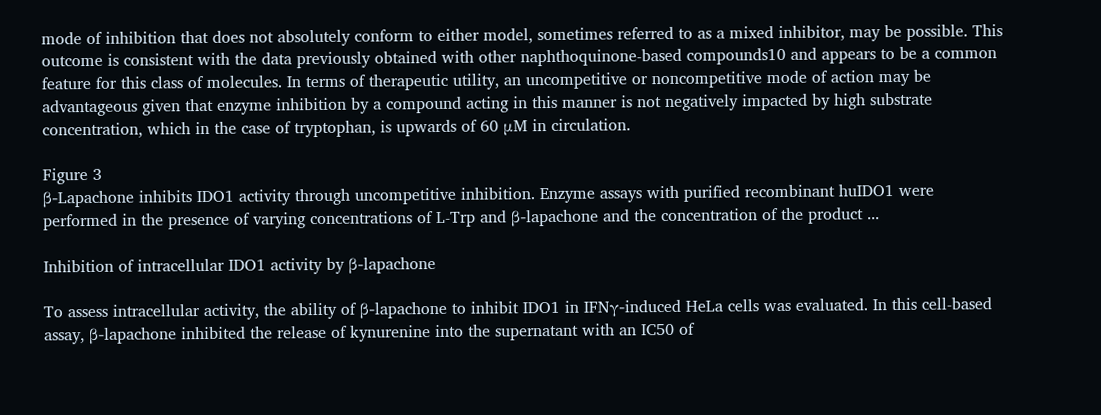mode of inhibition that does not absolutely conform to either model, sometimes referred to as a mixed inhibitor, may be possible. This outcome is consistent with the data previously obtained with other naphthoquinone-based compounds10 and appears to be a common feature for this class of molecules. In terms of therapeutic utility, an uncompetitive or noncompetitive mode of action may be advantageous given that enzyme inhibition by a compound acting in this manner is not negatively impacted by high substrate concentration, which in the case of tryptophan, is upwards of 60 μM in circulation.

Figure 3
β-Lapachone inhibits IDO1 activity through uncompetitive inhibition. Enzyme assays with purified recombinant huIDO1 were performed in the presence of varying concentrations of L-Trp and β-lapachone and the concentration of the product ...

Inhibition of intracellular IDO1 activity by β-lapachone

To assess intracellular activity, the ability of β-lapachone to inhibit IDO1 in IFNγ-induced HeLa cells was evaluated. In this cell-based assay, β-lapachone inhibited the release of kynurenine into the supernatant with an IC50 of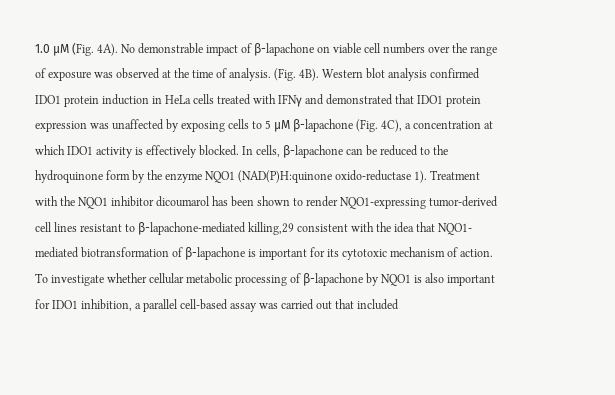1.0 μM (Fig. 4A). No demonstrable impact of β-lapachone on viable cell numbers over the range of exposure was observed at the time of analysis. (Fig. 4B). Western blot analysis confirmed IDO1 protein induction in HeLa cells treated with IFNγ and demonstrated that IDO1 protein expression was unaffected by exposing cells to 5 μM β-lapachone (Fig. 4C), a concentration at which IDO1 activity is effectively blocked. In cells, β-lapachone can be reduced to the hydroquinone form by the enzyme NQO1 (NAD(P)H:quinone oxido-reductase 1). Treatment with the NQO1 inhibitor dicoumarol has been shown to render NQO1-expressing tumor-derived cell lines resistant to β-lapachone-mediated killing,29 consistent with the idea that NQO1-mediated biotransformation of β-lapachone is important for its cytotoxic mechanism of action. To investigate whether cellular metabolic processing of β-lapachone by NQO1 is also important for IDO1 inhibition, a parallel cell-based assay was carried out that included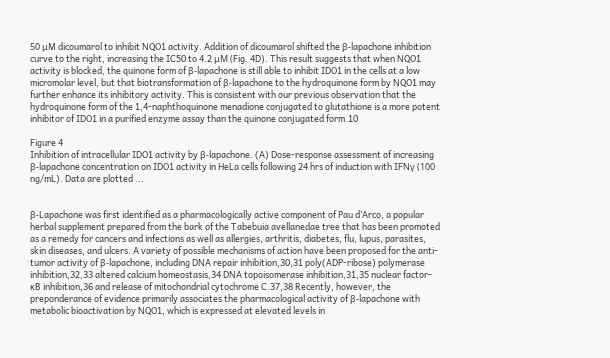50 μM dicoumarol to inhibit NQO1 activity. Addition of dicoumarol shifted the β-lapachone inhibition curve to the right, increasing the IC50 to 4.2 μM (Fig. 4D). This result suggests that when NQO1 activity is blocked, the quinone form of β-lapachone is still able to inhibit IDO1 in the cells at a low micromolar level, but that biotransformation of β-lapachone to the hydroquinone form by NQO1 may further enhance its inhibitory activity. This is consistent with our previous observation that the hydroquinone form of the 1,4-naphthoquinone menadione conjugated to glutathione is a more potent inhibitor of IDO1 in a purified enzyme assay than the quinone conjugated form.10

Figure 4
Inhibition of intracellular IDO1 activity by β-lapachone. (A) Dose-response assessment of increasing β-lapachone concentration on IDO1 activity in HeLa cells following 24 hrs of induction with IFNγ (100 ng/mL). Data are plotted ...


β-Lapachone was first identified as a pharmacologically active component of Pau d’Arco, a popular herbal supplement prepared from the bark of the Tabebuia avellanedae tree that has been promoted as a remedy for cancers and infections as well as allergies, arthritis, diabetes, flu, lupus, parasites, skin diseases, and ulcers. A variety of possible mechanisms of action have been proposed for the anti-tumor activity of β-lapachone, including DNA repair inhibition,30,31 poly(ADP-ribose) polymerase inhibition,32,33 altered calcium homeostasis,34 DNA topoisomerase inhibition,31,35 nuclear factor-κB inhibition,36 and release of mitochondrial cytochrome C.37,38 Recently, however, the preponderance of evidence primarily associates the pharmacological activity of β-lapachone with metabolic bioactivation by NQO1, which is expressed at elevated levels in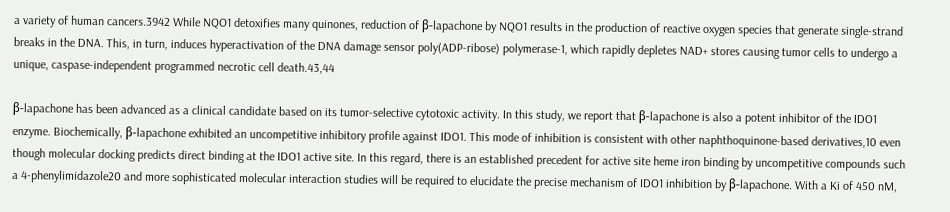a variety of human cancers.3942 While NQO1 detoxifies many quinones, reduction of β-lapachone by NQO1 results in the production of reactive oxygen species that generate single-strand breaks in the DNA. This, in turn, induces hyperactivation of the DNA damage sensor poly(ADP-ribose) polymerase-1, which rapidly depletes NAD+ stores causing tumor cells to undergo a unique, caspase-independent programmed necrotic cell death.43,44

β-lapachone has been advanced as a clinical candidate based on its tumor-selective cytotoxic activity. In this study, we report that β-lapachone is also a potent inhibitor of the IDO1 enzyme. Biochemically, β-lapachone exhibited an uncompetitive inhibitory profile against IDO1. This mode of inhibition is consistent with other naphthoquinone-based derivatives,10 even though molecular docking predicts direct binding at the IDO1 active site. In this regard, there is an established precedent for active site heme iron binding by uncompetitive compounds such a 4-phenylimidazole20 and more sophisticated molecular interaction studies will be required to elucidate the precise mechanism of IDO1 inhibition by β-lapachone. With a Ki of 450 nM,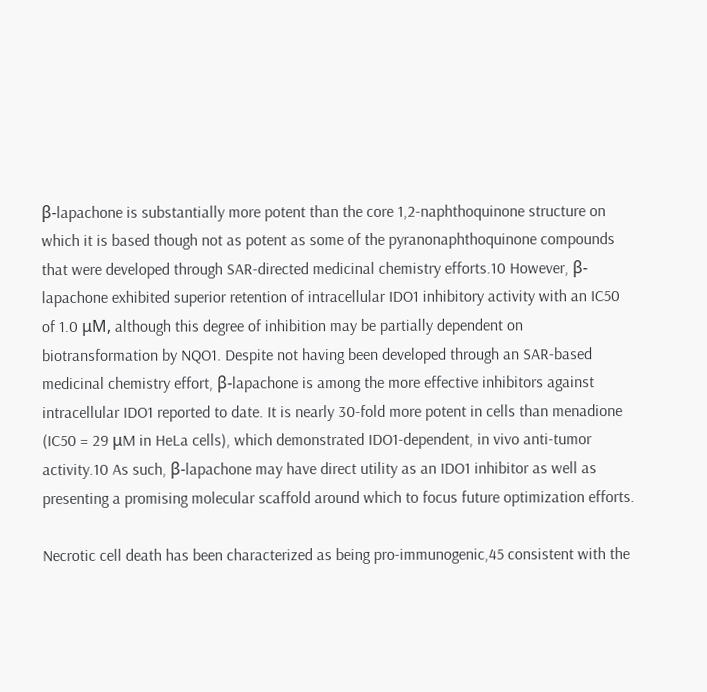β-lapachone is substantially more potent than the core 1,2-naphthoquinone structure on which it is based though not as potent as some of the pyranonaphthoquinone compounds that were developed through SAR-directed medicinal chemistry efforts.10 However, β-lapachone exhibited superior retention of intracellular IDO1 inhibitory activity with an IC50 of 1.0 μM, although this degree of inhibition may be partially dependent on biotransformation by NQO1. Despite not having been developed through an SAR-based medicinal chemistry effort, β-lapachone is among the more effective inhibitors against intracellular IDO1 reported to date. It is nearly 30-fold more potent in cells than menadione (IC50 = 29 μM in HeLa cells), which demonstrated IDO1-dependent, in vivo anti-tumor activity.10 As such, β-lapachone may have direct utility as an IDO1 inhibitor as well as presenting a promising molecular scaffold around which to focus future optimization efforts.

Necrotic cell death has been characterized as being pro-immunogenic,45 consistent with the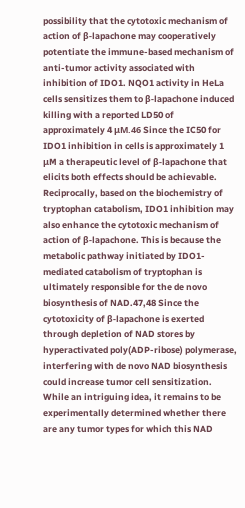possibility that the cytotoxic mechanism of action of β-lapachone may cooperatively potentiate the immune-based mechanism of anti-tumor activity associated with inhibition of IDO1. NQO1 activity in HeLa cells sensitizes them to β-lapachone induced killing with a reported LD50 of approximately 4 μM.46 Since the IC50 for IDO1 inhibition in cells is approximately 1 μM a therapeutic level of β-lapachone that elicits both effects should be achievable. Reciprocally, based on the biochemistry of tryptophan catabolism, IDO1 inhibition may also enhance the cytotoxic mechanism of action of β-lapachone. This is because the metabolic pathway initiated by IDO1-mediated catabolism of tryptophan is ultimately responsible for the de novo biosynthesis of NAD.47,48 Since the cytotoxicity of β-lapachone is exerted through depletion of NAD stores by hyperactivated poly(ADP-ribose) polymerase, interfering with de novo NAD biosynthesis could increase tumor cell sensitization. While an intriguing idea, it remains to be experimentally determined whether there are any tumor types for which this NAD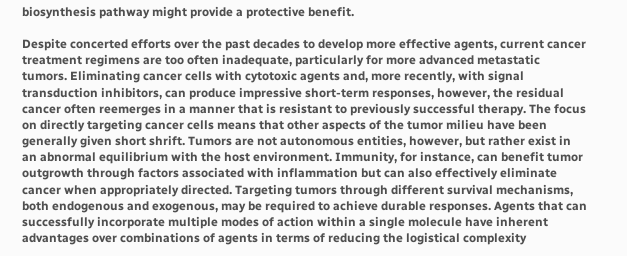biosynthesis pathway might provide a protective benefit.

Despite concerted efforts over the past decades to develop more effective agents, current cancer treatment regimens are too often inadequate, particularly for more advanced metastatic tumors. Eliminating cancer cells with cytotoxic agents and, more recently, with signal transduction inhibitors, can produce impressive short-term responses, however, the residual cancer often reemerges in a manner that is resistant to previously successful therapy. The focus on directly targeting cancer cells means that other aspects of the tumor milieu have been generally given short shrift. Tumors are not autonomous entities, however, but rather exist in an abnormal equilibrium with the host environment. Immunity, for instance, can benefit tumor outgrowth through factors associated with inflammation but can also effectively eliminate cancer when appropriately directed. Targeting tumors through different survival mechanisms, both endogenous and exogenous, may be required to achieve durable responses. Agents that can successfully incorporate multiple modes of action within a single molecule have inherent advantages over combinations of agents in terms of reducing the logistical complexity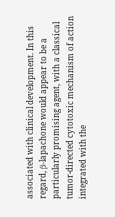associated with clinical development. In this regard, β-lapachone would appear to be a particularly promising agent, with a classical tumor-directed cytotoxic mechanism of action integrated with the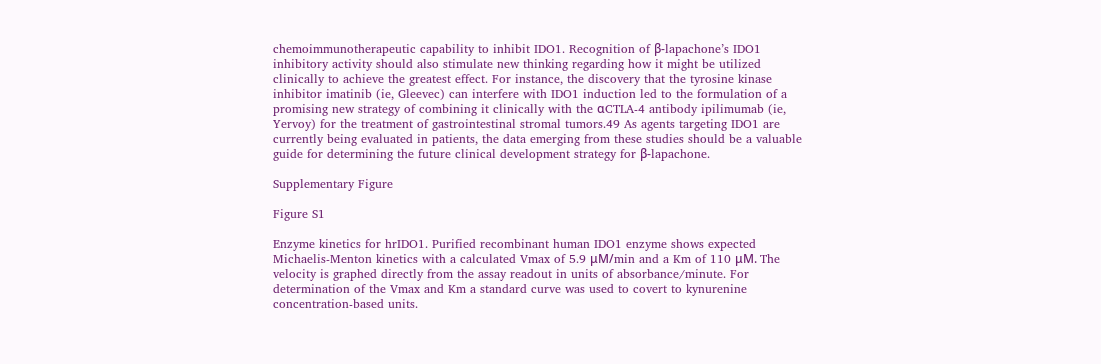chemoimmunotherapeutic capability to inhibit IDO1. Recognition of β-lapachone’s IDO1 inhibitory activity should also stimulate new thinking regarding how it might be utilized clinically to achieve the greatest effect. For instance, the discovery that the tyrosine kinase inhibitor imatinib (ie, Gleevec) can interfere with IDO1 induction led to the formulation of a promising new strategy of combining it clinically with the αCTLA-4 antibody ipilimumab (ie, Yervoy) for the treatment of gastrointestinal stromal tumors.49 As agents targeting IDO1 are currently being evaluated in patients, the data emerging from these studies should be a valuable guide for determining the future clinical development strategy for β-lapachone.

Supplementary Figure

Figure S1

Enzyme kinetics for hrIDO1. Purified recombinant human IDO1 enzyme shows expected Michaelis-Menton kinetics with a calculated Vmax of 5.9 μM/min and a Km of 110 μM. The velocity is graphed directly from the assay readout in units of absorbance/minute. For determination of the Vmax and Km a standard curve was used to covert to kynurenine concentration-based units.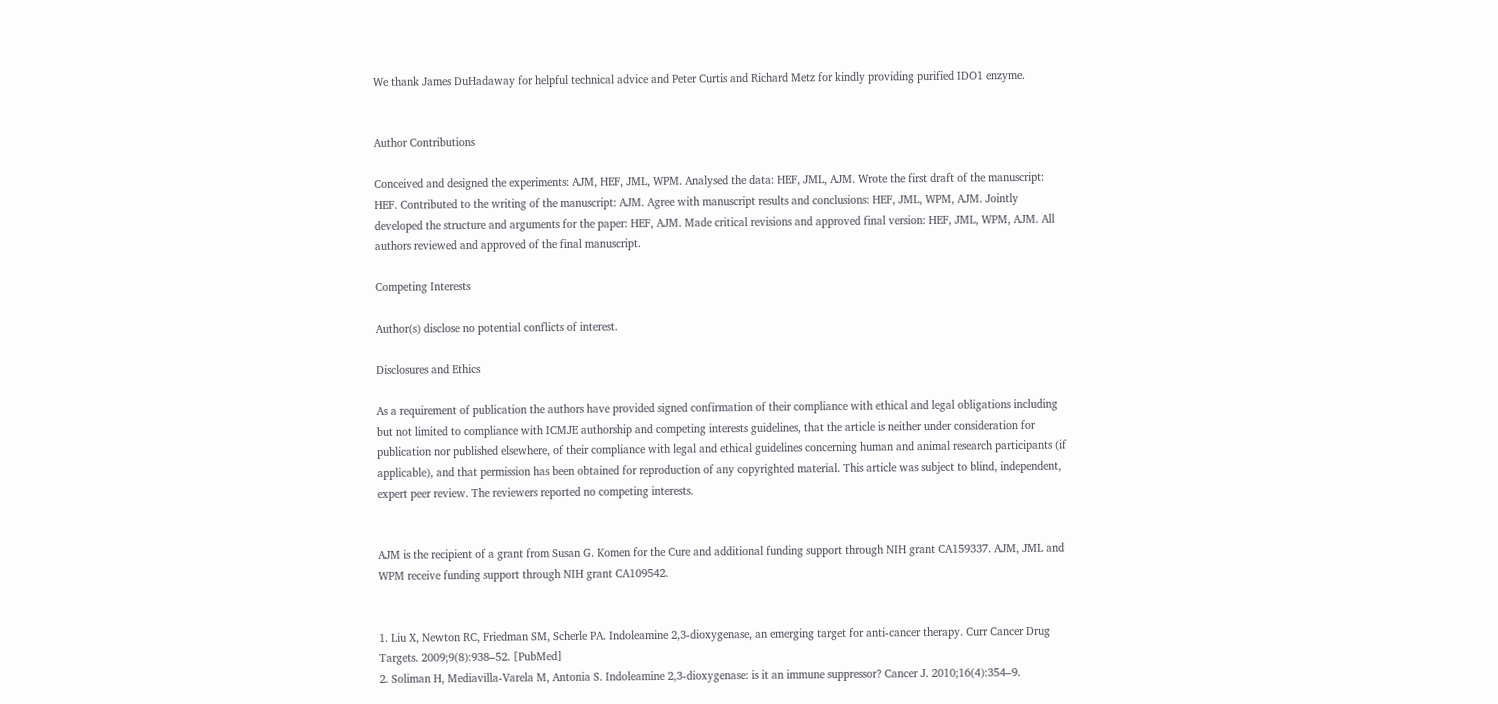We thank James DuHadaway for helpful technical advice and Peter Curtis and Richard Metz for kindly providing purified IDO1 enzyme.


Author Contributions

Conceived and designed the experiments: AJM, HEF, JML, WPM. Analysed the data: HEF, JML, AJM. Wrote the first draft of the manuscript: HEF. Contributed to the writing of the manuscript: AJM. Agree with manuscript results and conclusions: HEF, JML, WPM, AJM. Jointly developed the structure and arguments for the paper: HEF, AJM. Made critical revisions and approved final version: HEF, JML, WPM, AJM. All authors reviewed and approved of the final manuscript.

Competing Interests

Author(s) disclose no potential conflicts of interest.

Disclosures and Ethics

As a requirement of publication the authors have provided signed confirmation of their compliance with ethical and legal obligations including but not limited to compliance with ICMJE authorship and competing interests guidelines, that the article is neither under consideration for publication nor published elsewhere, of their compliance with legal and ethical guidelines concerning human and animal research participants (if applicable), and that permission has been obtained for reproduction of any copyrighted material. This article was subject to blind, independent, expert peer review. The reviewers reported no competing interests.


AJM is the recipient of a grant from Susan G. Komen for the Cure and additional funding support through NIH grant CA159337. AJM, JML and WPM receive funding support through NIH grant CA109542.


1. Liu X, Newton RC, Friedman SM, Scherle PA. Indoleamine 2,3-dioxygenase, an emerging target for anti-cancer therapy. Curr Cancer Drug Targets. 2009;9(8):938–52. [PubMed]
2. Soliman H, Mediavilla-Varela M, Antonia S. Indoleamine 2,3-dioxygenase: is it an immune suppressor? Cancer J. 2010;16(4):354–9.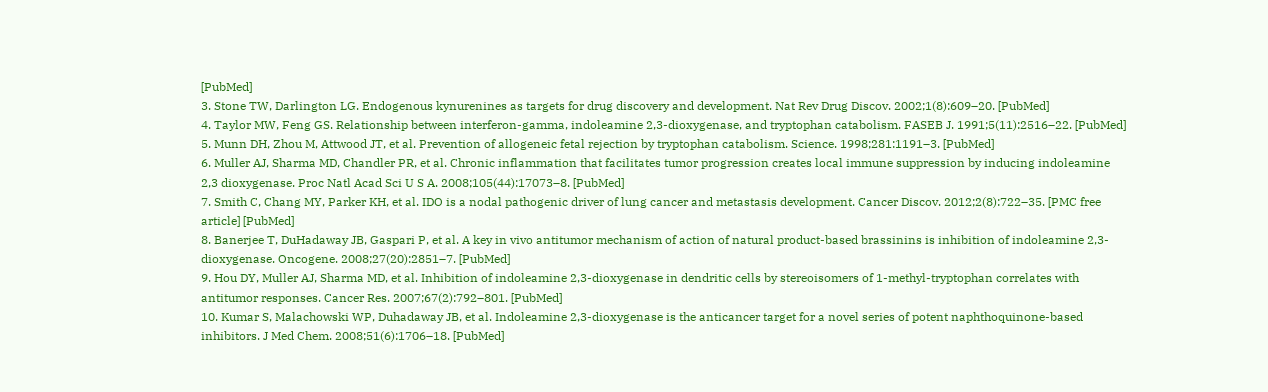[PubMed]
3. Stone TW, Darlington LG. Endogenous kynurenines as targets for drug discovery and development. Nat Rev Drug Discov. 2002;1(8):609–20. [PubMed]
4. Taylor MW, Feng GS. Relationship between interferon-gamma, indoleamine 2,3-dioxygenase, and tryptophan catabolism. FASEB J. 1991;5(11):2516–22. [PubMed]
5. Munn DH, Zhou M, Attwood JT, et al. Prevention of allogeneic fetal rejection by tryptophan catabolism. Science. 1998;281:1191–3. [PubMed]
6. Muller AJ, Sharma MD, Chandler PR, et al. Chronic inflammation that facilitates tumor progression creates local immune suppression by inducing indoleamine 2,3 dioxygenase. Proc Natl Acad Sci U S A. 2008;105(44):17073–8. [PubMed]
7. Smith C, Chang MY, Parker KH, et al. IDO is a nodal pathogenic driver of lung cancer and metastasis development. Cancer Discov. 2012;2(8):722–35. [PMC free article] [PubMed]
8. Banerjee T, DuHadaway JB, Gaspari P, et al. A key in vivo antitumor mechanism of action of natural product-based brassinins is inhibition of indoleamine 2,3-dioxygenase. Oncogene. 2008;27(20):2851–7. [PubMed]
9. Hou DY, Muller AJ, Sharma MD, et al. Inhibition of indoleamine 2,3-dioxygenase in dendritic cells by stereoisomers of 1-methyl-tryptophan correlates with antitumor responses. Cancer Res. 2007;67(2):792–801. [PubMed]
10. Kumar S, Malachowski WP, Duhadaway JB, et al. Indoleamine 2,3-dioxygenase is the anticancer target for a novel series of potent naphthoquinone-based inhibitors. J Med Chem. 2008;51(6):1706–18. [PubMed]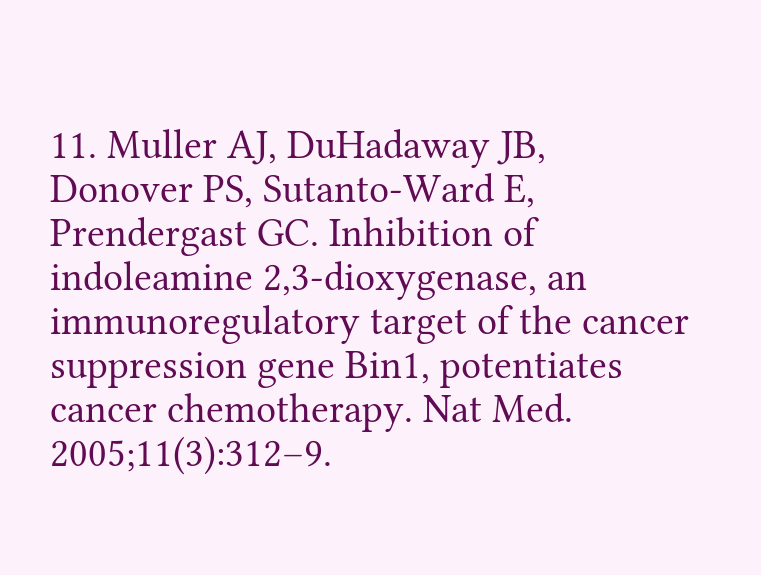11. Muller AJ, DuHadaway JB, Donover PS, Sutanto-Ward E, Prendergast GC. Inhibition of indoleamine 2,3-dioxygenase, an immunoregulatory target of the cancer suppression gene Bin1, potentiates cancer chemotherapy. Nat Med. 2005;11(3):312–9.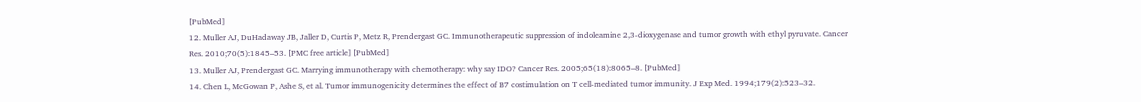[PubMed]
12. Muller AJ, DuHadaway JB, Jaller D, Curtis P, Metz R, Prendergast GC. Immunotherapeutic suppression of indoleamine 2,3-dioxygenase and tumor growth with ethyl pyruvate. Cancer Res. 2010;70(5):1845–53. [PMC free article] [PubMed]
13. Muller AJ, Prendergast GC. Marrying immunotherapy with chemotherapy: why say IDO? Cancer Res. 2005;65(18):8065–8. [PubMed]
14. Chen L, McGowan P, Ashe S, et al. Tumor immunogenicity determines the effect of B7 costimulation on T cell-mediated tumor immunity. J Exp Med. 1994;179(2):523–32.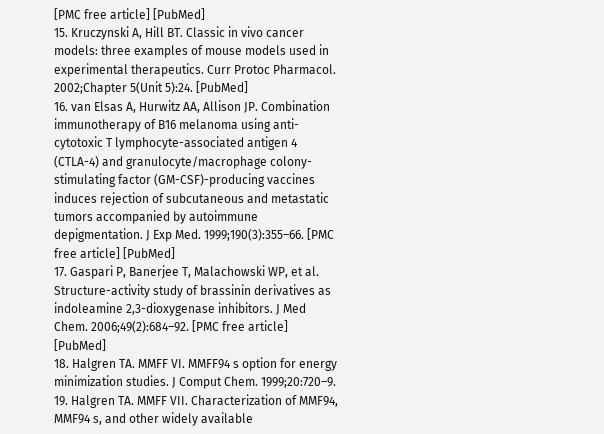[PMC free article] [PubMed]
15. Kruczynski A, Hill BT. Classic in vivo cancer models: three examples of mouse models used in experimental therapeutics. Curr Protoc Pharmacol. 2002;Chapter 5(Unit 5):24. [PubMed]
16. van Elsas A, Hurwitz AA, Allison JP. Combination immunotherapy of B16 melanoma using anti-cytotoxic T lymphocyte-associated antigen 4 (CTLA-4) and granulocyte/macrophage colony-stimulating factor (GM-CSF)-producing vaccines induces rejection of subcutaneous and metastatic tumors accompanied by autoimmune depigmentation. J Exp Med. 1999;190(3):355–66. [PMC free article] [PubMed]
17. Gaspari P, Banerjee T, Malachowski WP, et al. Structure-activity study of brassinin derivatives as indoleamine 2,3-dioxygenase inhibitors. J Med Chem. 2006;49(2):684–92. [PMC free article] [PubMed]
18. Halgren TA. MMFF VI. MMFF94 s option for energy minimization studies. J Comput Chem. 1999;20:720–9.
19. Halgren TA. MMFF VII. Characterization of MMF94, MMF94 s, and other widely available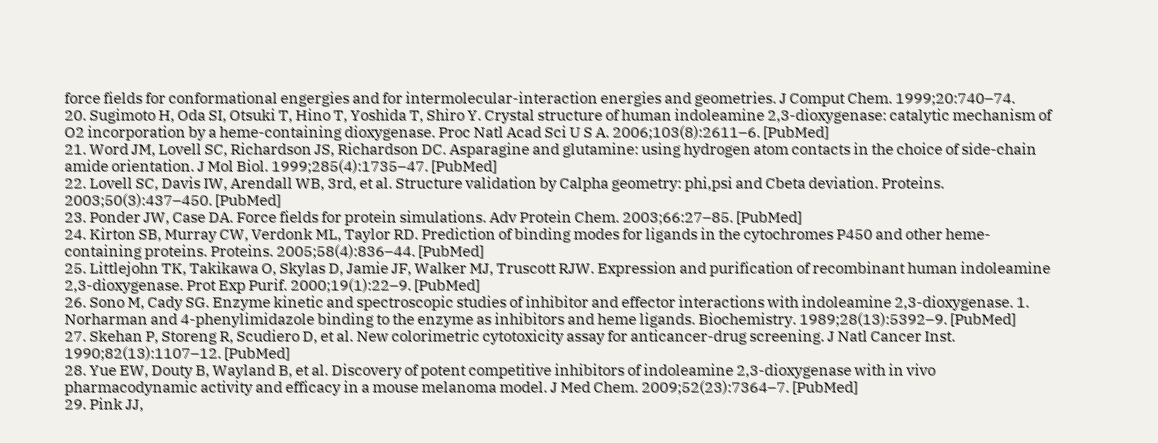force fields for conformational engergies and for intermolecular-interaction energies and geometries. J Comput Chem. 1999;20:740–74.
20. Sugimoto H, Oda SI, Otsuki T, Hino T, Yoshida T, Shiro Y. Crystal structure of human indoleamine 2,3-dioxygenase: catalytic mechanism of O2 incorporation by a heme-containing dioxygenase. Proc Natl Acad Sci U S A. 2006;103(8):2611–6. [PubMed]
21. Word JM, Lovell SC, Richardson JS, Richardson DC. Asparagine and glutamine: using hydrogen atom contacts in the choice of side-chain amide orientation. J Mol Biol. 1999;285(4):1735–47. [PubMed]
22. Lovell SC, Davis IW, Arendall WB, 3rd, et al. Structure validation by Calpha geometry: phi,psi and Cbeta deviation. Proteins. 2003;50(3):437–450. [PubMed]
23. Ponder JW, Case DA. Force fields for protein simulations. Adv Protein Chem. 2003;66:27–85. [PubMed]
24. Kirton SB, Murray CW, Verdonk ML, Taylor RD. Prediction of binding modes for ligands in the cytochromes P450 and other heme-containing proteins. Proteins. 2005;58(4):836–44. [PubMed]
25. Littlejohn TK, Takikawa O, Skylas D, Jamie JF, Walker MJ, Truscott RJW. Expression and purification of recombinant human indoleamine 2,3-dioxygenase. Prot Exp Purif. 2000;19(1):22–9. [PubMed]
26. Sono M, Cady SG. Enzyme kinetic and spectroscopic studies of inhibitor and effector interactions with indoleamine 2,3-dioxygenase. 1. Norharman and 4-phenylimidazole binding to the enzyme as inhibitors and heme ligands. Biochemistry. 1989;28(13):5392–9. [PubMed]
27. Skehan P, Storeng R, Scudiero D, et al. New colorimetric cytotoxicity assay for anticancer-drug screening. J Natl Cancer Inst. 1990;82(13):1107–12. [PubMed]
28. Yue EW, Douty B, Wayland B, et al. Discovery of potent competitive inhibitors of indoleamine 2,3-dioxygenase with in vivo pharmacodynamic activity and efficacy in a mouse melanoma model. J Med Chem. 2009;52(23):7364–7. [PubMed]
29. Pink JJ,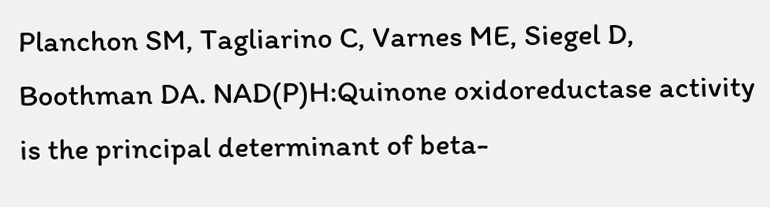Planchon SM, Tagliarino C, Varnes ME, Siegel D, Boothman DA. NAD(P)H:Quinone oxidoreductase activity is the principal determinant of beta-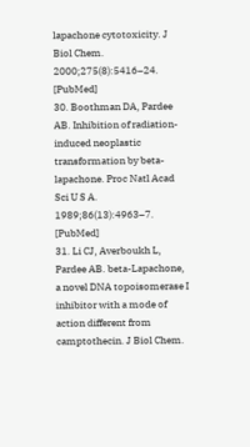lapachone cytotoxicity. J Biol Chem. 2000;275(8):5416–24. [PubMed]
30. Boothman DA, Pardee AB. Inhibition of radiation-induced neoplastic transformation by beta-lapachone. Proc Natl Acad Sci U S A. 1989;86(13):4963–7. [PubMed]
31. Li CJ, Averboukh L, Pardee AB. beta-Lapachone, a novel DNA topoisomerase I inhibitor with a mode of action different from camptothecin. J Biol Chem.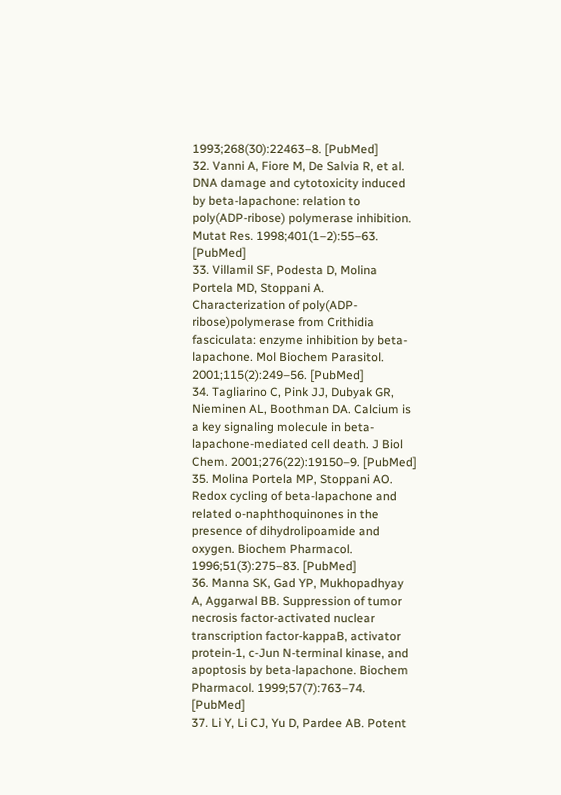1993;268(30):22463–8. [PubMed]
32. Vanni A, Fiore M, De Salvia R, et al. DNA damage and cytotoxicity induced by beta-lapachone: relation to poly(ADP-ribose) polymerase inhibition. Mutat Res. 1998;401(1–2):55–63. [PubMed]
33. Villamil SF, Podesta D, Molina Portela MD, Stoppani A. Characterization of poly(ADP-ribose)polymerase from Crithidia fasciculata: enzyme inhibition by beta-lapachone. Mol Biochem Parasitol. 2001;115(2):249–56. [PubMed]
34. Tagliarino C, Pink JJ, Dubyak GR, Nieminen AL, Boothman DA. Calcium is a key signaling molecule in beta-lapachone-mediated cell death. J Biol Chem. 2001;276(22):19150–9. [PubMed]
35. Molina Portela MP, Stoppani AO. Redox cycling of beta-lapachone and related o-naphthoquinones in the presence of dihydrolipoamide and oxygen. Biochem Pharmacol. 1996;51(3):275–83. [PubMed]
36. Manna SK, Gad YP, Mukhopadhyay A, Aggarwal BB. Suppression of tumor necrosis factor-activated nuclear transcription factor-kappaB, activator protein-1, c-Jun N-terminal kinase, and apoptosis by beta-lapachone. Biochem Pharmacol. 1999;57(7):763–74. [PubMed]
37. Li Y, Li CJ, Yu D, Pardee AB. Potent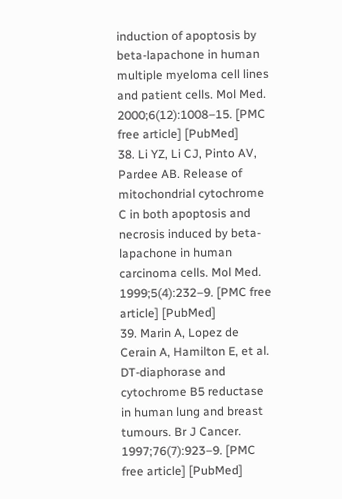induction of apoptosis by beta-lapachone in human multiple myeloma cell lines and patient cells. Mol Med. 2000;6(12):1008–15. [PMC free article] [PubMed]
38. Li YZ, Li CJ, Pinto AV, Pardee AB. Release of mitochondrial cytochrome C in both apoptosis and necrosis induced by beta-lapachone in human carcinoma cells. Mol Med. 1999;5(4):232–9. [PMC free article] [PubMed]
39. Marin A, Lopez de Cerain A, Hamilton E, et al. DT-diaphorase and cytochrome B5 reductase in human lung and breast tumours. Br J Cancer. 1997;76(7):923–9. [PMC free article] [PubMed]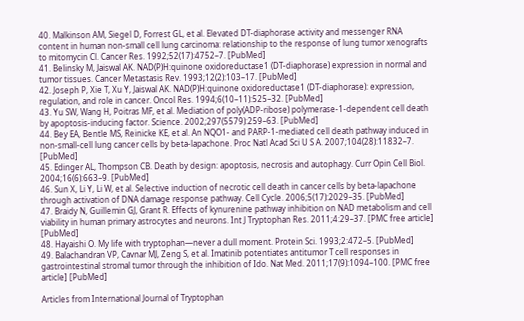40. Malkinson AM, Siegel D, Forrest GL, et al. Elevated DT-diaphorase activity and messenger RNA content in human non-small cell lung carcinoma: relationship to the response of lung tumor xenografts to mitomycin Cl. Cancer Res. 1992;52(17):4752–7. [PubMed]
41. Belinsky M, Jaiswal AK. NAD(P)H:quinone oxidoreductase1 (DT-diaphorase) expression in normal and tumor tissues. Cancer Metastasis Rev. 1993;12(2):103–17. [PubMed]
42. Joseph P, Xie T, Xu Y, Jaiswal AK. NAD(P)H:quinone oxidoreductase1 (DT-diaphorase): expression, regulation, and role in cancer. Oncol Res. 1994;6(10–11):525–32. [PubMed]
43. Yu SW, Wang H, Poitras MF, et al. Mediation of poly(ADP-ribose) polymerase-1-dependent cell death by apoptosis-inducing factor. Science. 2002;297(5579):259–63. [PubMed]
44. Bey EA, Bentle MS, Reinicke KE, et al. An NQO1- and PARP-1-mediated cell death pathway induced in non-small-cell lung cancer cells by beta-lapachone. Proc Natl Acad Sci U S A. 2007;104(28):11832–7. [PubMed]
45. Edinger AL, Thompson CB. Death by design: apoptosis, necrosis and autophagy. Curr Opin Cell Biol. 2004;16(6):663–9. [PubMed]
46. Sun X, Li Y, Li W, et al. Selective induction of necrotic cell death in cancer cells by beta-lapachone through activation of DNA damage response pathway. Cell Cycle. 2006;5(17):2029–35. [PubMed]
47. Braidy N, Guillemin GJ, Grant R. Effects of kynurenine pathway inhibition on NAD metabolism and cell viability in human primary astrocytes and neurons. Int J Tryptophan Res. 2011;4:29–37. [PMC free article] [PubMed]
48. Hayaishi O. My life with tryptophan—never a dull moment. Protein Sci. 1993;2:472–5. [PubMed]
49. Balachandran VP, Cavnar MJ, Zeng S, et al. Imatinib potentiates antitumor T cell responses in gastrointestinal stromal tumor through the inhibition of Ido. Nat Med. 2011;17(9):1094–100. [PMC free article] [PubMed]

Articles from International Journal of Tryptophan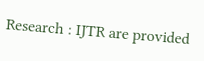Research : IJTR are provided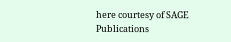here courtesy of SAGE Publications